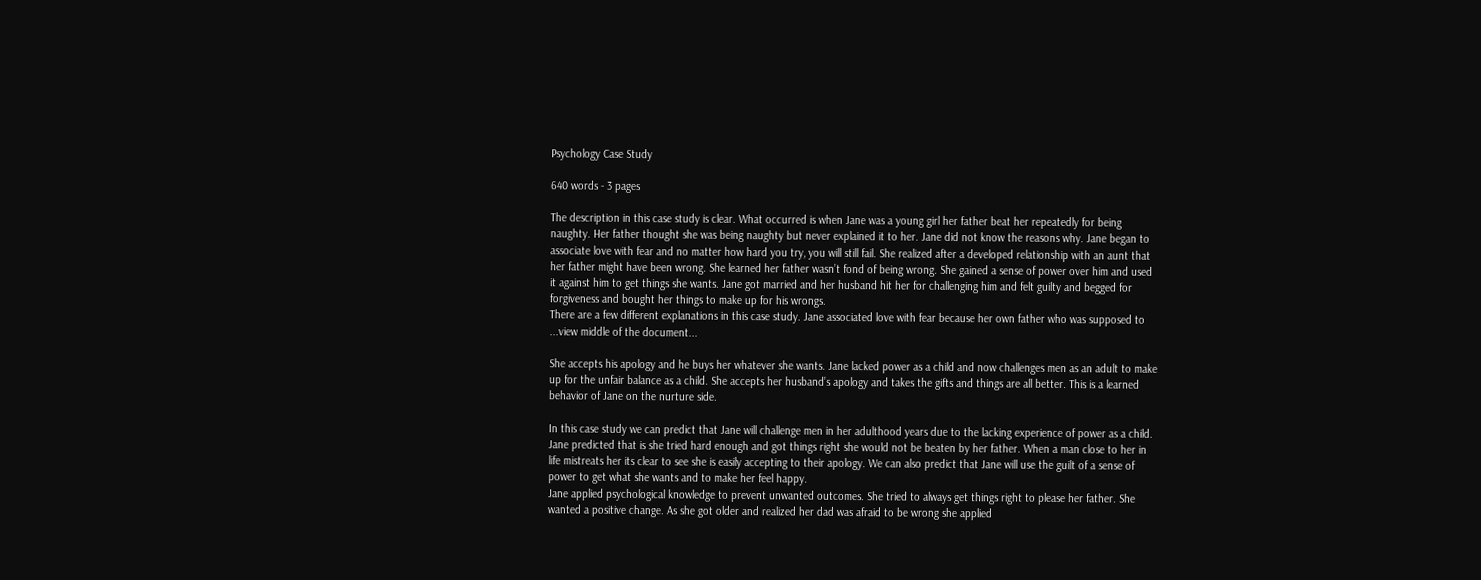Psychology Case Study

640 words - 3 pages

The description in this case study is clear. What occurred is when Jane was a young girl her father beat her repeatedly for being naughty. Her father thought she was being naughty but never explained it to her. Jane did not know the reasons why. Jane began to associate love with fear and no matter how hard you try, you will still fail. She realized after a developed relationship with an aunt that her father might have been wrong. She learned her father wasn’t fond of being wrong. She gained a sense of power over him and used it against him to get things she wants. Jane got married and her husband hit her for challenging him and felt guilty and begged for forgiveness and bought her things to make up for his wrongs.
There are a few different explanations in this case study. Jane associated love with fear because her own father who was supposed to ...view middle of the document...

She accepts his apology and he buys her whatever she wants. Jane lacked power as a child and now challenges men as an adult to make up for the unfair balance as a child. She accepts her husband’s apology and takes the gifts and things are all better. This is a learned behavior of Jane on the nurture side.

In this case study we can predict that Jane will challenge men in her adulthood years due to the lacking experience of power as a child. Jane predicted that is she tried hard enough and got things right she would not be beaten by her father. When a man close to her in life mistreats her its clear to see she is easily accepting to their apology. We can also predict that Jane will use the guilt of a sense of power to get what she wants and to make her feel happy.
Jane applied psychological knowledge to prevent unwanted outcomes. She tried to always get things right to please her father. She wanted a positive change. As she got older and realized her dad was afraid to be wrong she applied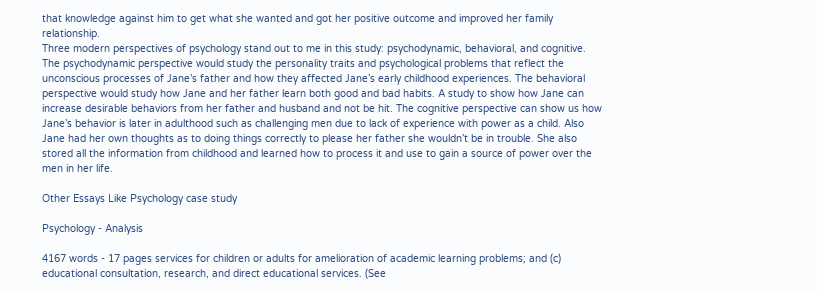that knowledge against him to get what she wanted and got her positive outcome and improved her family relationship.
Three modern perspectives of psychology stand out to me in this study: psychodynamic, behavioral, and cognitive. The psychodynamic perspective would study the personality traits and psychological problems that reflect the unconscious processes of Jane’s father and how they affected Jane’s early childhood experiences. The behavioral perspective would study how Jane and her father learn both good and bad habits. A study to show how Jane can increase desirable behaviors from her father and husband and not be hit. The cognitive perspective can show us how Jane’s behavior is later in adulthood such as challenging men due to lack of experience with power as a child. Also Jane had her own thoughts as to doing things correctly to please her father she wouldn’t be in trouble. She also stored all the information from childhood and learned how to process it and use to gain a source of power over the men in her life.

Other Essays Like Psychology case study

Psychology - Analysis

4167 words - 17 pages services for children or adults for amelioration of academic learning problems; and (c) educational consultation, research, and direct educational services. (See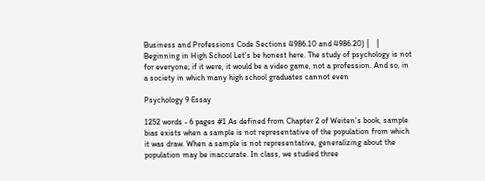Business and Professions Code Sections 4986.10 and 4986.20) |    |   Beginning in High School Let’s be honest here. The study of psychology is not for everyone; if it were, it would be a video game, not a profession. And so, in a society in which many high school graduates cannot even

Psychology 9 Essay

1252 words - 6 pages #1 As defined from Chapter 2 of Weiten’s book, sample bias exists when a sample is not representative of the population from which it was draw. When a sample is not representative, generalizing about the population may be inaccurate. In class, we studied three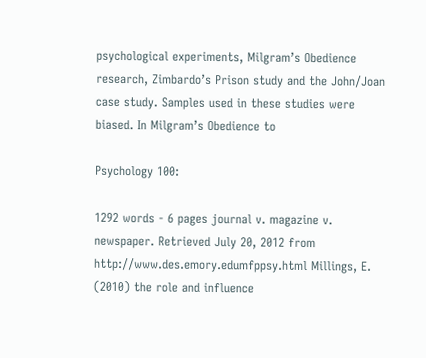psychological experiments, Milgram’s Obedience research, Zimbardo’s Prison study and the John/Joan case study. Samples used in these studies were biased. In Milgram’s Obedience to

Psychology 100:

1292 words - 6 pages journal v. magazine v. newspaper. Retrieved July 20, 2012 from http://www.des.emory.edumfppsy.html Millings, E. (2010) the role and influence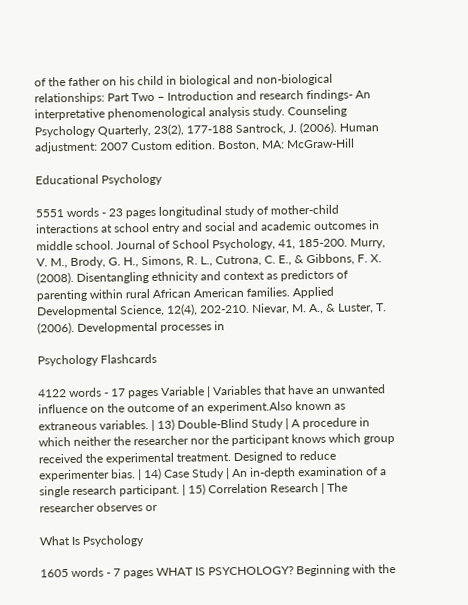of the father on his child in biological and non-biological relationships: Part Two – Introduction and research findings- An interpretative phenomenological analysis study. Counseling Psychology Quarterly, 23(2), 177-188 Santrock, J. (2006). Human adjustment: 2007 Custom edition. Boston, MA: McGraw-Hill

Educational Psychology

5551 words - 23 pages longitudinal study of mother-child interactions at school entry and social and academic outcomes in middle school. Journal of School Psychology, 41, 185-200. Murry, V. M., Brody, G. H., Simons, R. L., Cutrona, C. E., & Gibbons, F. X. (2008). Disentangling ethnicity and context as predictors of parenting within rural African American families. Applied Developmental Science, 12(4), 202-210. Nievar, M. A., & Luster, T. (2006). Developmental processes in

Psychology Flashcards

4122 words - 17 pages Variable | Variables that have an unwanted influence on the outcome of an experiment.Also known as extraneous variables. | 13) Double-Blind Study | A procedure in which neither the researcher nor the participant knows which group received the experimental treatment. Designed to reduce experimenter bias. | 14) Case Study | An in-depth examination of a single research participant. | 15) Correlation Research | The researcher observes or

What Is Psychology

1605 words - 7 pages WHAT IS PSYCHOLOGY? Beginning with the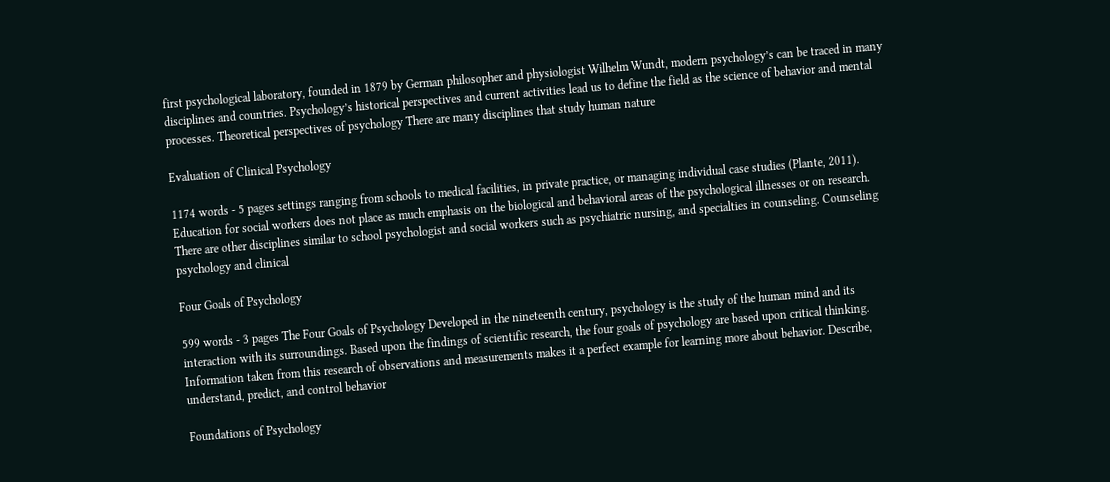first psychological laboratory, founded in 1879 by German philosopher and physiologist Wilhelm Wundt, modern psychology’s can be traced in many disciplines and countries. Psychology’s historical perspectives and current activities lead us to define the field as the science of behavior and mental processes. Theoretical perspectives of psychology There are many disciplines that study human nature

Evaluation of Clinical Psychology

1174 words - 5 pages settings ranging from schools to medical facilities, in private practice, or managing individual case studies (Plante, 2011). Education for social workers does not place as much emphasis on the biological and behavioral areas of the psychological illnesses or on research. There are other disciplines similar to school psychologist and social workers such as psychiatric nursing, and specialties in counseling. Counseling psychology and clinical

Four Goals of Psychology

599 words - 3 pages The Four Goals of Psychology Developed in the nineteenth century, psychology is the study of the human mind and its interaction with its surroundings. Based upon the findings of scientific research, the four goals of psychology are based upon critical thinking. Information taken from this research of observations and measurements makes it a perfect example for learning more about behavior. Describe, understand, predict, and control behavior

Foundations of Psychology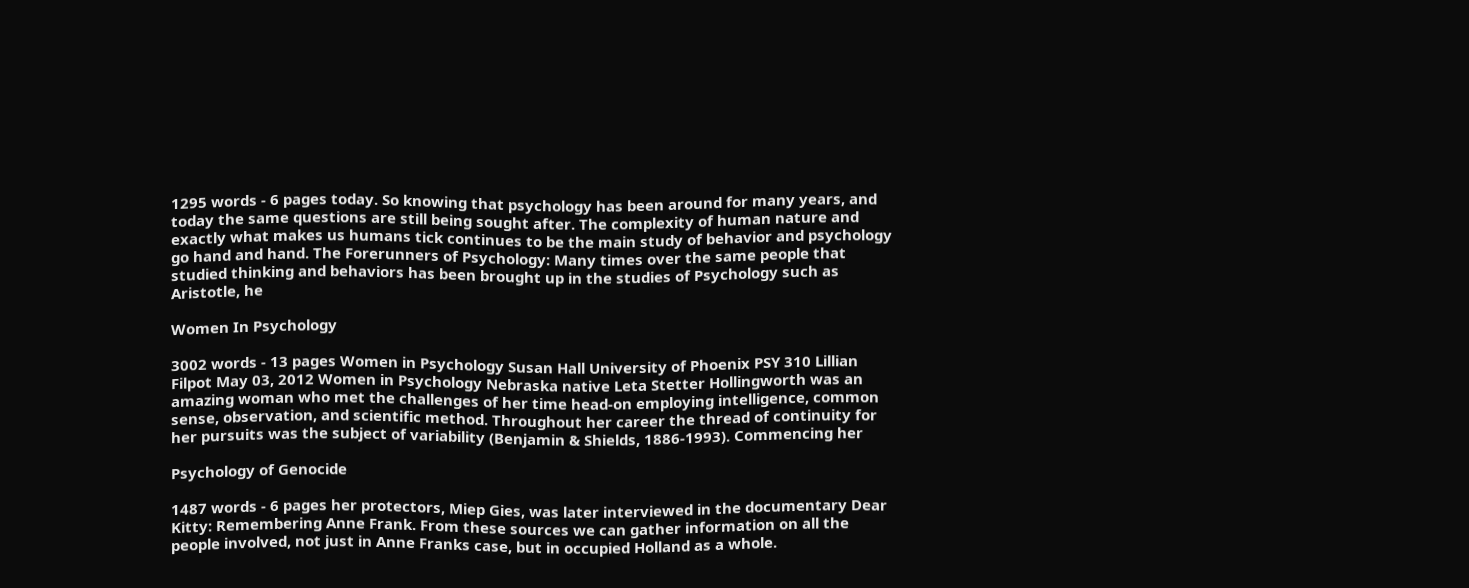1295 words - 6 pages today. So knowing that psychology has been around for many years, and today the same questions are still being sought after. The complexity of human nature and exactly what makes us humans tick continues to be the main study of behavior and psychology go hand and hand. The Forerunners of Psychology: Many times over the same people that studied thinking and behaviors has been brought up in the studies of Psychology such as Aristotle, he

Women In Psychology

3002 words - 13 pages Women in Psychology Susan Hall University of Phoenix PSY 310 Lillian Filpot May 03, 2012 Women in Psychology Nebraska native Leta Stetter Hollingworth was an amazing woman who met the challenges of her time head-on employing intelligence, common sense, observation, and scientific method. Throughout her career the thread of continuity for her pursuits was the subject of variability (Benjamin & Shields, 1886-1993). Commencing her

Psychology of Genocide

1487 words - 6 pages her protectors, Miep Gies, was later interviewed in the documentary Dear Kitty: Remembering Anne Frank. From these sources we can gather information on all the people involved, not just in Anne Franks case, but in occupied Holland as a whole.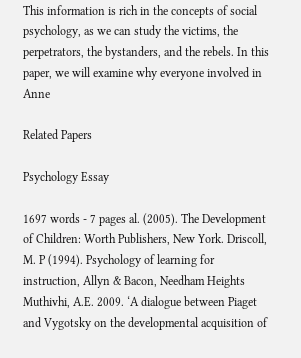This information is rich in the concepts of social psychology, as we can study the victims, the perpetrators, the bystanders, and the rebels. In this paper, we will examine why everyone involved in Anne

Related Papers

Psychology Essay

1697 words - 7 pages al. (2005). The Development of Children: Worth Publishers, New York. Driscoll, M. P (1994). Psychology of learning for instruction, Allyn & Bacon, Needham Heights Muthivhi, A.E. 2009. ‘A dialogue between Piaget and Vygotsky on the developmental acquisition of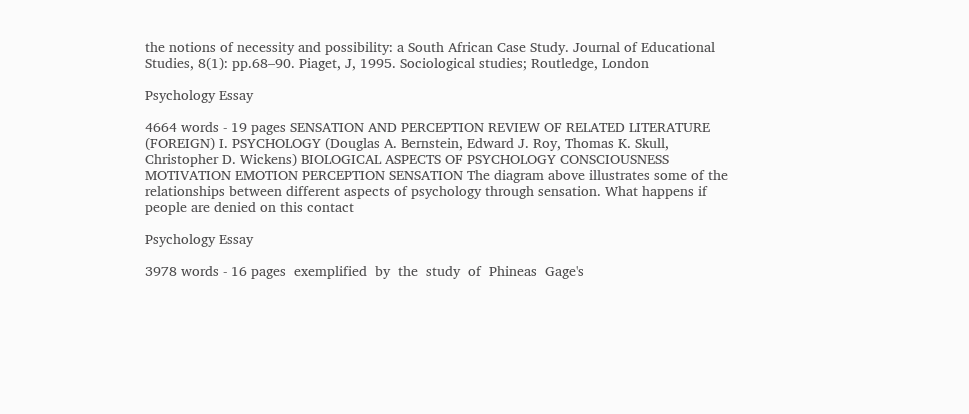the notions of necessity and possibility: a South African Case Study. Journal of Educational Studies, 8(1): pp.68–90. Piaget, J, 1995. Sociological studies; Routledge, London

Psychology Essay

4664 words - 19 pages SENSATION AND PERCEPTION REVIEW OF RELATED LITERATURE (FOREIGN) I. PSYCHOLOGY (Douglas A. Bernstein, Edward J. Roy, Thomas K. Skull, Christopher D. Wickens) BIOLOGICAL ASPECTS OF PSYCHOLOGY CONSCIOUSNESS MOTIVATION EMOTION PERCEPTION SENSATION The diagram above illustrates some of the relationships between different aspects of psychology through sensation. What happens if people are denied on this contact

Psychology Essay

3978 words - 16 pages  exemplified  by  the  study  of  Phineas  Gage's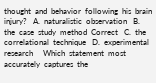thought  and  behavior  following  his  brain  injury?   A.  naturalistic  observation   B.  the  case  study  method  Correct   C.  the  correlational  technique   D.  experimental  research     Which  statement  most  accurately  captures  the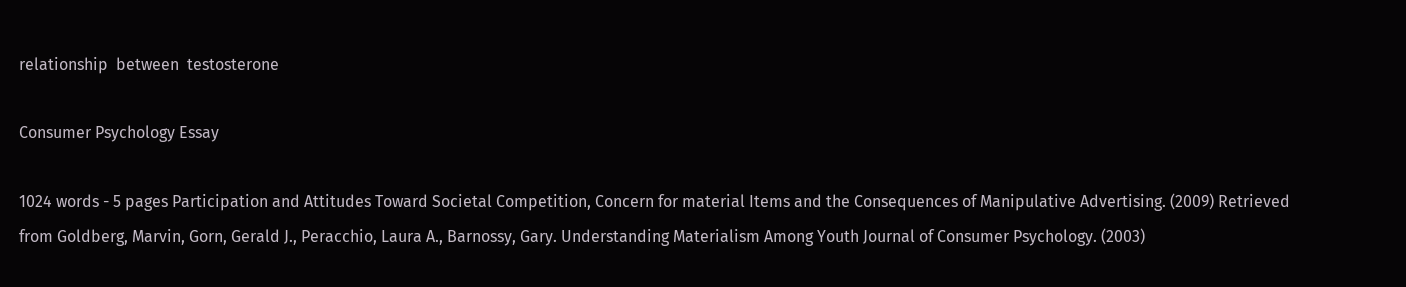relationship  between  testosterone

Consumer Psychology Essay

1024 words - 5 pages Participation and Attitudes Toward Societal Competition, Concern for material Items and the Consequences of Manipulative Advertising. (2009) Retrieved from Goldberg, Marvin, Gorn, Gerald J., Peracchio, Laura A., Barnossy, Gary. Understanding Materialism Among Youth Journal of Consumer Psychology. (2003)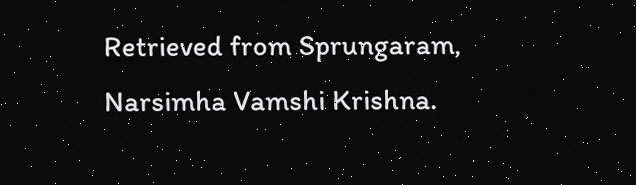Retrieved from Sprungaram, Narsimha Vamshi Krishna.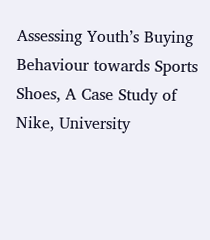Assessing Youth’s Buying Behaviour towards Sports Shoes, A Case Study of Nike, University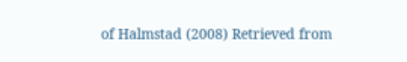of Halmstad (2008) Retrieved from